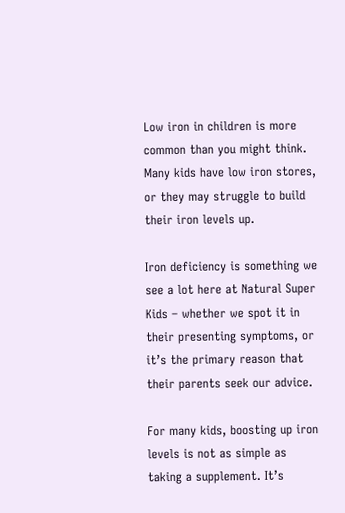Low iron in children is more common than you might think. Many kids have low iron stores, or they may struggle to build their iron levels up.

Iron deficiency is something we see a lot here at Natural Super Kids – whether we spot it in their presenting symptoms, or it’s the primary reason that their parents seek our advice.

For many kids, boosting up iron levels is not as simple as taking a supplement. It’s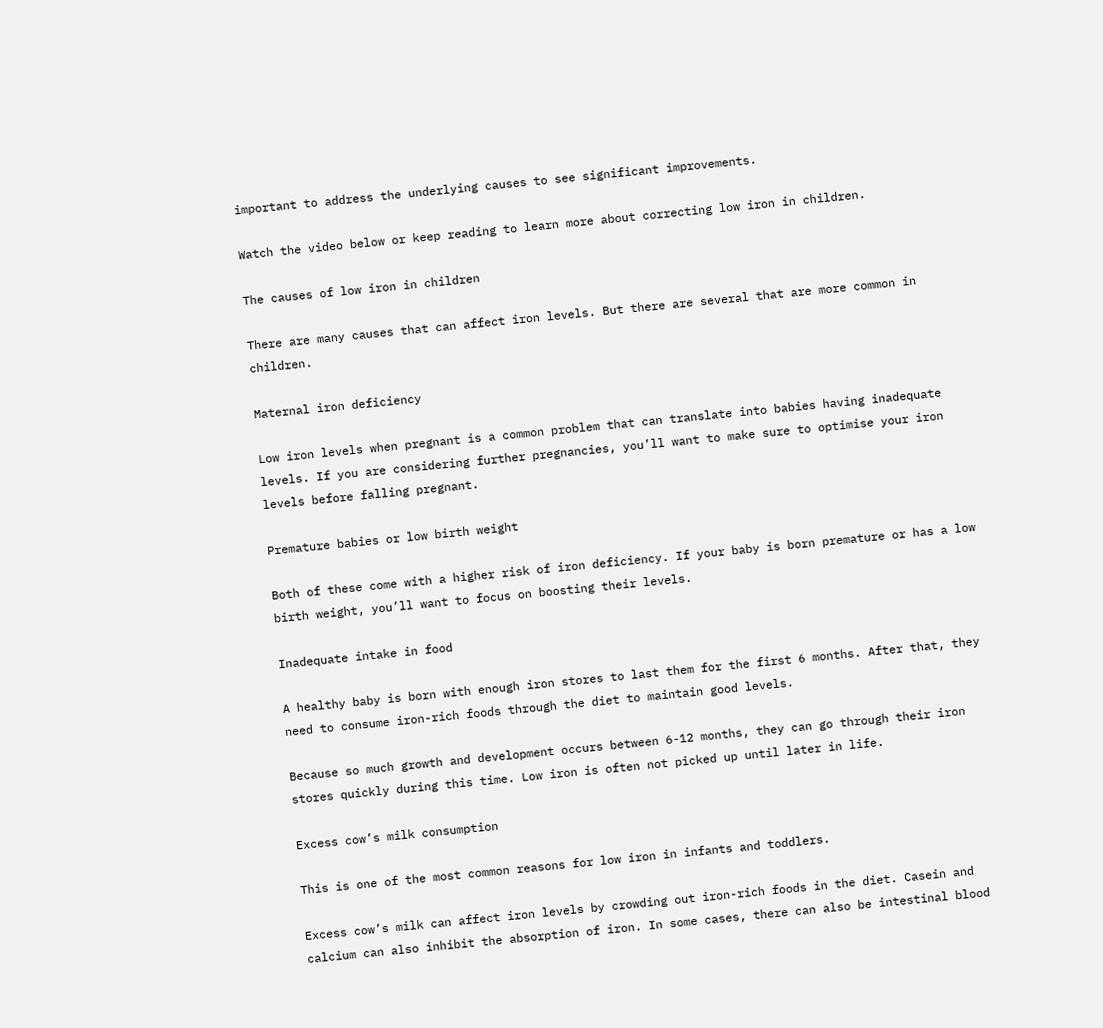important to address the underlying causes to see significant improvements.

Watch the video below or keep reading to learn more about correcting low iron in children.

The causes of low iron in children

There are many causes that can affect iron levels. But there are several that are more common in children.

Maternal iron deficiency

Low iron levels when pregnant is a common problem that can translate into babies having inadequate levels. If you are considering further pregnancies, you’ll want to make sure to optimise your iron levels before falling pregnant.

Premature babies or low birth weight

Both of these come with a higher risk of iron deficiency. If your baby is born premature or has a low birth weight, you’ll want to focus on boosting their levels.

Inadequate intake in food

A healthy baby is born with enough iron stores to last them for the first 6 months. After that, they need to consume iron-rich foods through the diet to maintain good levels.

Because so much growth and development occurs between 6-12 months, they can go through their iron stores quickly during this time. Low iron is often not picked up until later in life.

Excess cow’s milk consumption

This is one of the most common reasons for low iron in infants and toddlers.

Excess cow’s milk can affect iron levels by crowding out iron-rich foods in the diet. Casein and calcium can also inhibit the absorption of iron. In some cases, there can also be intestinal blood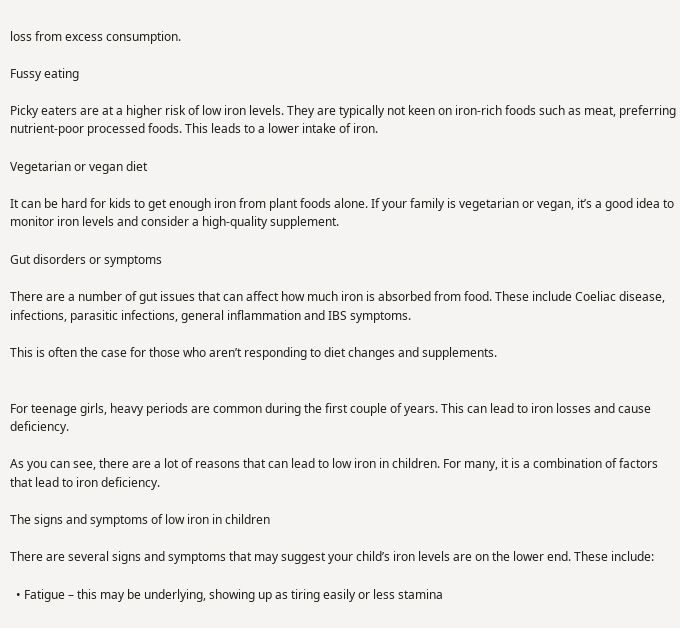loss from excess consumption.

Fussy eating

Picky eaters are at a higher risk of low iron levels. They are typically not keen on iron-rich foods such as meat, preferring nutrient-poor processed foods. This leads to a lower intake of iron.

Vegetarian or vegan diet

It can be hard for kids to get enough iron from plant foods alone. If your family is vegetarian or vegan, it’s a good idea to monitor iron levels and consider a high-quality supplement.

Gut disorders or symptoms

There are a number of gut issues that can affect how much iron is absorbed from food. These include Coeliac disease, infections, parasitic infections, general inflammation and IBS symptoms.

This is often the case for those who aren’t responding to diet changes and supplements.


For teenage girls, heavy periods are common during the first couple of years. This can lead to iron losses and cause deficiency.

As you can see, there are a lot of reasons that can lead to low iron in children. For many, it is a combination of factors that lead to iron deficiency.

The signs and symptoms of low iron in children

There are several signs and symptoms that may suggest your child’s iron levels are on the lower end. These include:

  • Fatigue – this may be underlying, showing up as tiring easily or less stamina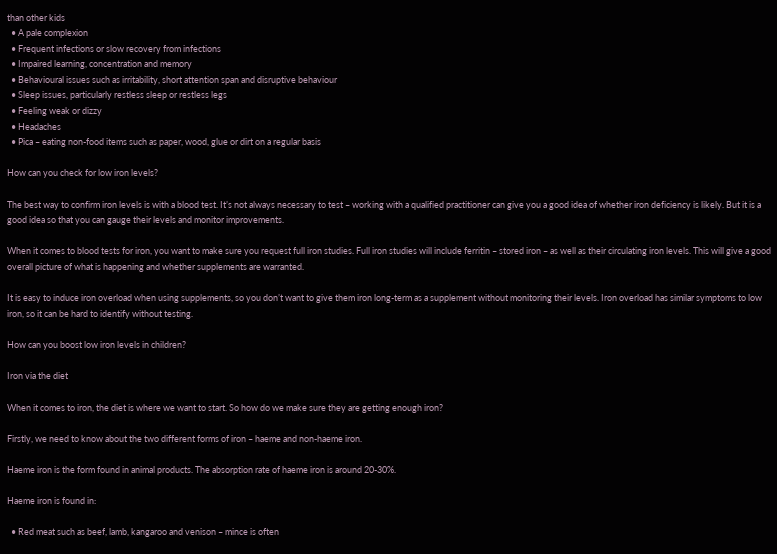than other kids
  • A pale complexion
  • Frequent infections or slow recovery from infections
  • Impaired learning, concentration and memory
  • Behavioural issues such as irritability, short attention span and disruptive behaviour
  • Sleep issues, particularly restless sleep or restless legs
  • Feeling weak or dizzy
  • Headaches
  • Pica – eating non-food items such as paper, wood, glue or dirt on a regular basis

How can you check for low iron levels?

The best way to confirm iron levels is with a blood test. It’s not always necessary to test – working with a qualified practitioner can give you a good idea of whether iron deficiency is likely. But it is a good idea so that you can gauge their levels and monitor improvements.

When it comes to blood tests for iron, you want to make sure you request full iron studies. Full iron studies will include ferritin – stored iron – as well as their circulating iron levels. This will give a good overall picture of what is happening and whether supplements are warranted.

It is easy to induce iron overload when using supplements, so you don’t want to give them iron long-term as a supplement without monitoring their levels. Iron overload has similar symptoms to low iron, so it can be hard to identify without testing.

How can you boost low iron levels in children?

Iron via the diet

When it comes to iron, the diet is where we want to start. So how do we make sure they are getting enough iron?

Firstly, we need to know about the two different forms of iron – haeme and non-haeme iron.

Haeme iron is the form found in animal products. The absorption rate of haeme iron is around 20-30%.

Haeme iron is found in:

  • Red meat such as beef, lamb, kangaroo and venison – mince is often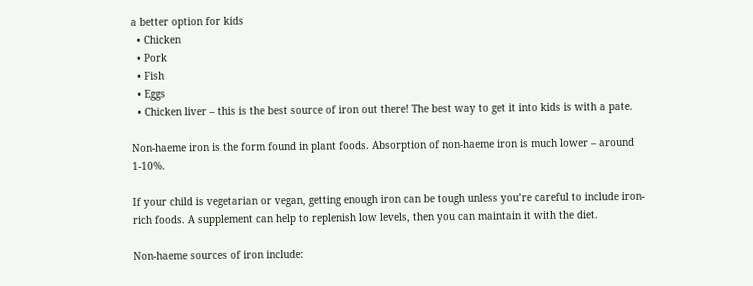a better option for kids
  • Chicken
  • Pork
  • Fish
  • Eggs
  • Chicken liver – this is the best source of iron out there! The best way to get it into kids is with a pate.

Non-haeme iron is the form found in plant foods. Absorption of non-haeme iron is much lower – around 1-10%.

If your child is vegetarian or vegan, getting enough iron can be tough unless you’re careful to include iron-rich foods. A supplement can help to replenish low levels, then you can maintain it with the diet.

Non-haeme sources of iron include: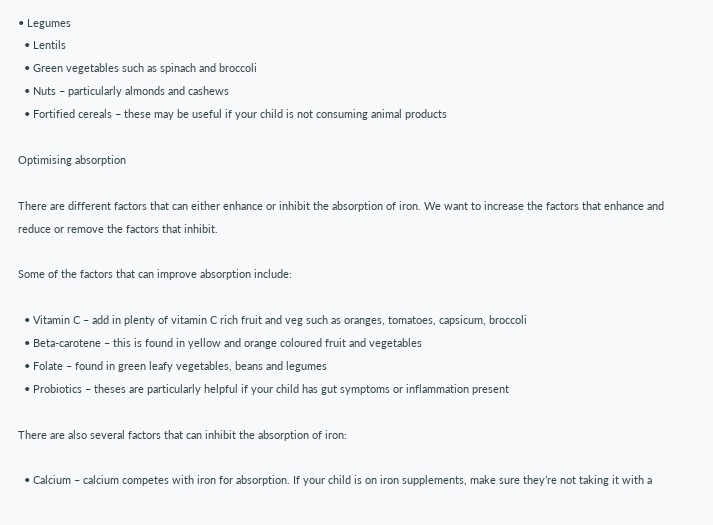• Legumes
  • Lentils
  • Green vegetables such as spinach and broccoli
  • Nuts – particularly almonds and cashews
  • Fortified cereals – these may be useful if your child is not consuming animal products

Optimising absorption

There are different factors that can either enhance or inhibit the absorption of iron. We want to increase the factors that enhance and reduce or remove the factors that inhibit.

Some of the factors that can improve absorption include:

  • Vitamin C – add in plenty of vitamin C rich fruit and veg such as oranges, tomatoes, capsicum, broccoli
  • Beta-carotene – this is found in yellow and orange coloured fruit and vegetables
  • Folate – found in green leafy vegetables, beans and legumes
  • Probiotics – theses are particularly helpful if your child has gut symptoms or inflammation present

There are also several factors that can inhibit the absorption of iron:

  • Calcium – calcium competes with iron for absorption. If your child is on iron supplements, make sure they’re not taking it with a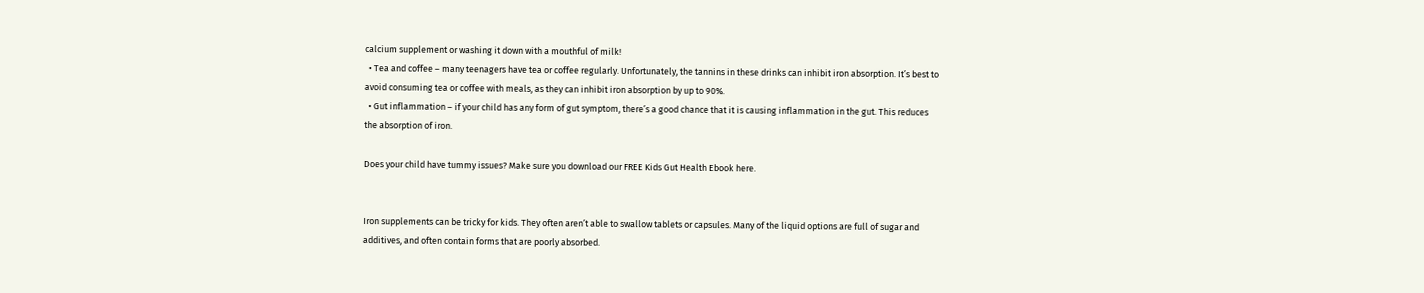calcium supplement or washing it down with a mouthful of milk!
  • Tea and coffee – many teenagers have tea or coffee regularly. Unfortunately, the tannins in these drinks can inhibit iron absorption. It’s best to avoid consuming tea or coffee with meals, as they can inhibit iron absorption by up to 90%.
  • Gut inflammation – if your child has any form of gut symptom, there’s a good chance that it is causing inflammation in the gut. This reduces the absorption of iron.

Does your child have tummy issues? Make sure you download our FREE Kids Gut Health Ebook here.


Iron supplements can be tricky for kids. They often aren’t able to swallow tablets or capsules. Many of the liquid options are full of sugar and additives, and often contain forms that are poorly absorbed.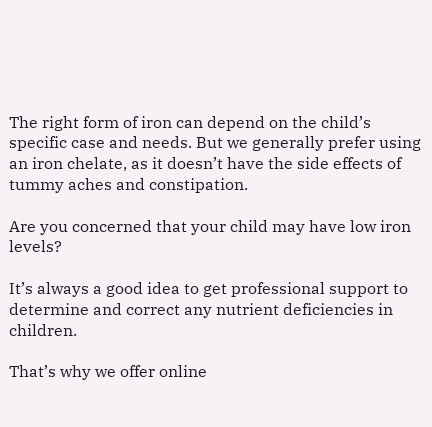The right form of iron can depend on the child’s specific case and needs. But we generally prefer using an iron chelate, as it doesn’t have the side effects of tummy aches and constipation.

Are you concerned that your child may have low iron levels?

It’s always a good idea to get professional support to determine and correct any nutrient deficiencies in children.

That’s why we offer online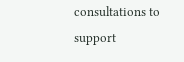consultations to support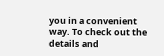you in a convenient way. To check out the details and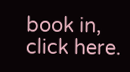book in, click here.